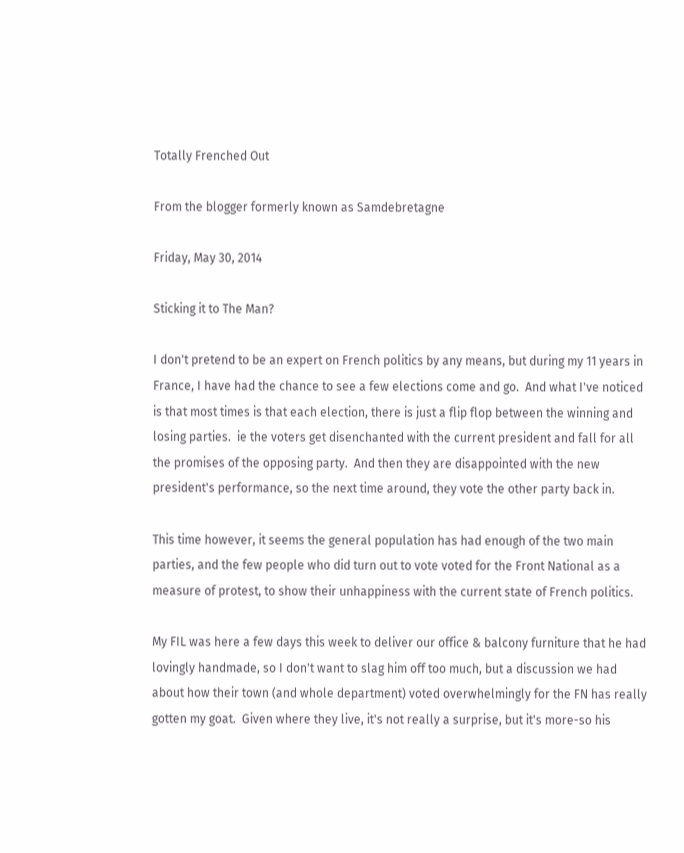Totally Frenched Out

From the blogger formerly known as Samdebretagne

Friday, May 30, 2014

Sticking it to The Man?

I don't pretend to be an expert on French politics by any means, but during my 11 years in France, I have had the chance to see a few elections come and go.  And what I've noticed is that most times is that each election, there is just a flip flop between the winning and losing parties.  ie the voters get disenchanted with the current president and fall for all the promises of the opposing party.  And then they are disappointed with the new president's performance, so the next time around, they vote the other party back in.

This time however, it seems the general population has had enough of the two main parties, and the few people who did turn out to vote voted for the Front National as a measure of protest, to show their unhappiness with the current state of French politics.

My FIL was here a few days this week to deliver our office & balcony furniture that he had lovingly handmade, so I don't want to slag him off too much, but a discussion we had about how their town (and whole department) voted overwhelmingly for the FN has really gotten my goat.  Given where they live, it's not really a surprise, but it's more-so his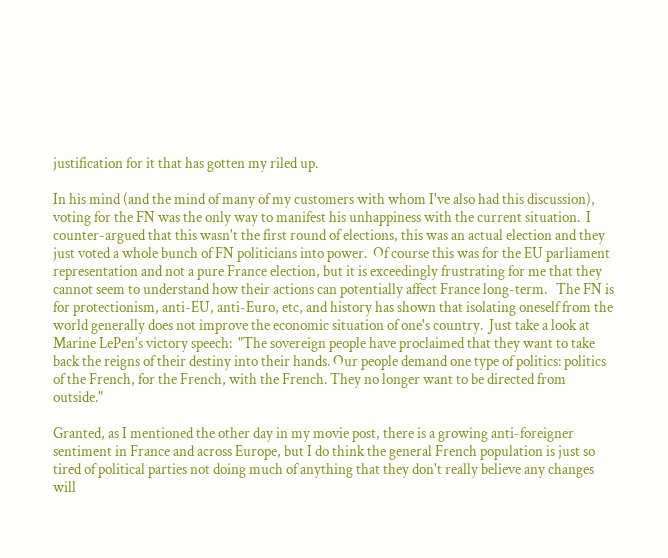justification for it that has gotten my riled up.

In his mind (and the mind of many of my customers with whom I've also had this discussion), voting for the FN was the only way to manifest his unhappiness with the current situation.  I counter-argued that this wasn't the first round of elections, this was an actual election and they just voted a whole bunch of FN politicians into power.  Of course this was for the EU parliament representation and not a pure France election, but it is exceedingly frustrating for me that they cannot seem to understand how their actions can potentially affect France long-term.   The FN is for protectionism, anti-EU, anti-Euro, etc, and history has shown that isolating oneself from the world generally does not improve the economic situation of one's country.  Just take a look at Marine LePen's victory speech:  "The sovereign people have proclaimed that they want to take back the reigns of their destiny into their hands. Our people demand one type of politics: politics of the French, for the French, with the French. They no longer want to be directed from outside."

Granted, as I mentioned the other day in my movie post, there is a growing anti-foreigner sentiment in France and across Europe, but I do think the general French population is just so tired of political parties not doing much of anything that they don't really believe any changes will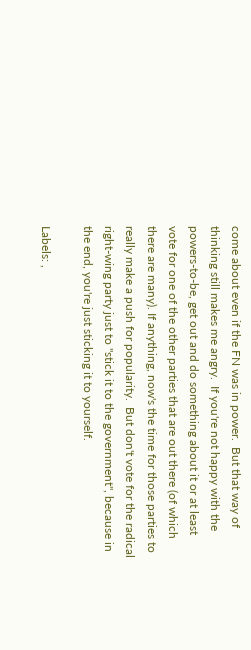come about even if the FN was in power.  But that way of thinking still makes me angry.  If you're not happy with the powers-to-be, get out and do something about it or at least vote for one of the other parties that are out there (of which there are many). If anything, now's the time for those parties to really make a push for popularity.  But don't vote for the radical right-wing party just to "stick it to the government", because in the end, you're just sticking it to yourself.

Labels: ,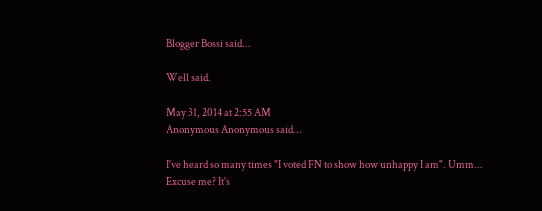Blogger Bossi said...

Well said.

May 31, 2014 at 2:55 AM
Anonymous Anonymous said...

I've heard so many times "I voted FN to show how unhappy I am". Umm... Excuse me? It's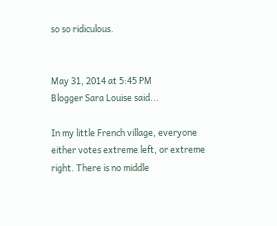so so ridiculous.


May 31, 2014 at 5:45 PM
Blogger Sara Louise said...

In my little French village, everyone either votes extreme left, or extreme right. There is no middle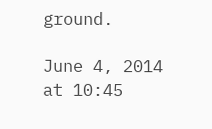ground.

June 4, 2014 at 10:45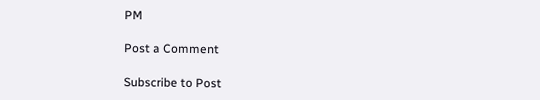PM

Post a Comment

Subscribe to Post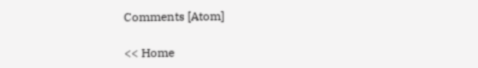Comments [Atom]

<< Home